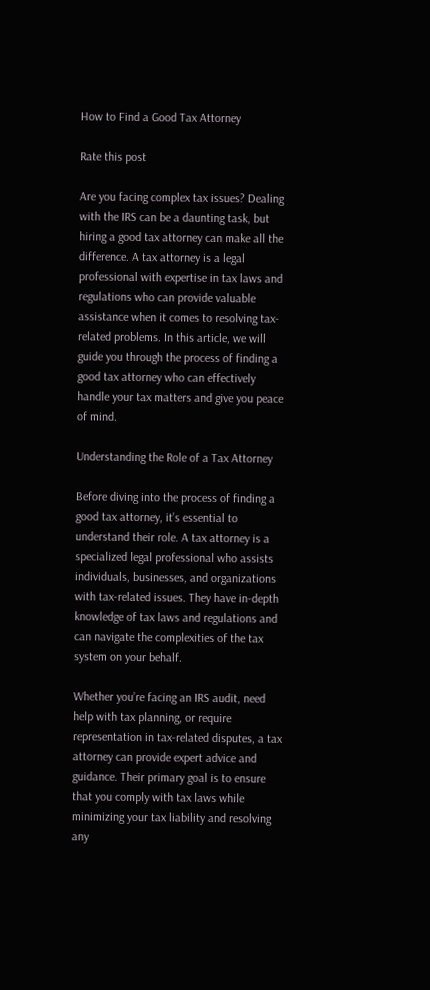How to Find a Good Tax Attorney

Rate this post

Are you facing complex tax issues? Dealing with the IRS can be a daunting task, but hiring a good tax attorney can make all the difference. A tax attorney is a legal professional with expertise in tax laws and regulations who can provide valuable assistance when it comes to resolving tax-related problems. In this article, we will guide you through the process of finding a good tax attorney who can effectively handle your tax matters and give you peace of mind.

Understanding the Role of a Tax Attorney

Before diving into the process of finding a good tax attorney, it’s essential to understand their role. A tax attorney is a specialized legal professional who assists individuals, businesses, and organizations with tax-related issues. They have in-depth knowledge of tax laws and regulations and can navigate the complexities of the tax system on your behalf.

Whether you’re facing an IRS audit, need help with tax planning, or require representation in tax-related disputes, a tax attorney can provide expert advice and guidance. Their primary goal is to ensure that you comply with tax laws while minimizing your tax liability and resolving any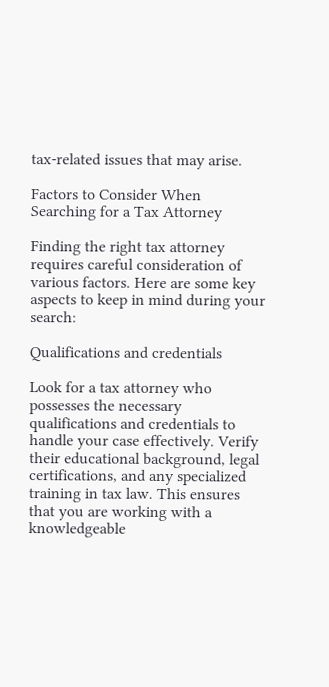tax-related issues that may arise.

Factors to Consider When Searching for a Tax Attorney

Finding the right tax attorney requires careful consideration of various factors. Here are some key aspects to keep in mind during your search:

Qualifications and credentials

Look for a tax attorney who possesses the necessary qualifications and credentials to handle your case effectively. Verify their educational background, legal certifications, and any specialized training in tax law. This ensures that you are working with a knowledgeable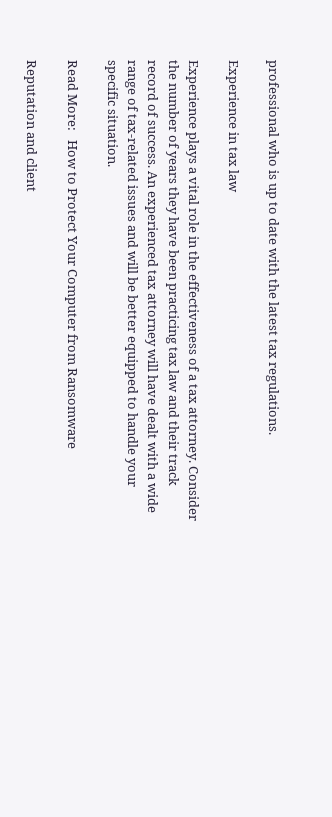professional who is up to date with the latest tax regulations.

Experience in tax law

Experience plays a vital role in the effectiveness of a tax attorney. Consider the number of years they have been practicing tax law and their track record of success. An experienced tax attorney will have dealt with a wide range of tax-related issues and will be better equipped to handle your specific situation.

Read More:   How to Protect Your Computer from Ransomware

Reputation and client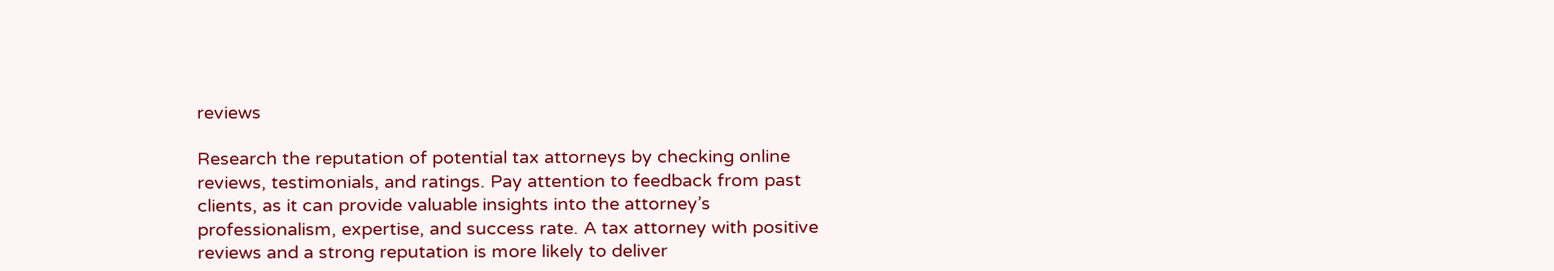reviews

Research the reputation of potential tax attorneys by checking online reviews, testimonials, and ratings. Pay attention to feedback from past clients, as it can provide valuable insights into the attorney’s professionalism, expertise, and success rate. A tax attorney with positive reviews and a strong reputation is more likely to deliver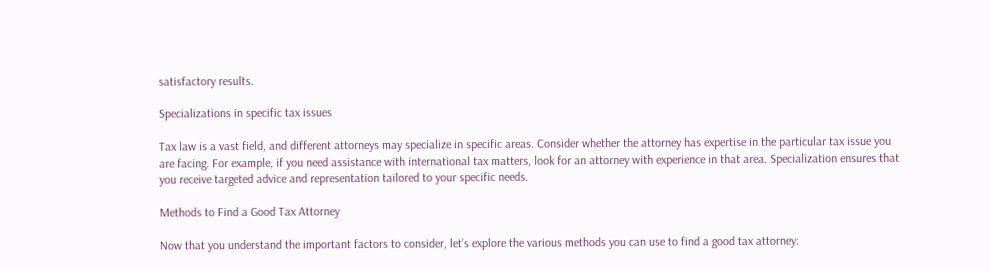satisfactory results.

Specializations in specific tax issues

Tax law is a vast field, and different attorneys may specialize in specific areas. Consider whether the attorney has expertise in the particular tax issue you are facing. For example, if you need assistance with international tax matters, look for an attorney with experience in that area. Specialization ensures that you receive targeted advice and representation tailored to your specific needs.

Methods to Find a Good Tax Attorney

Now that you understand the important factors to consider, let’s explore the various methods you can use to find a good tax attorney: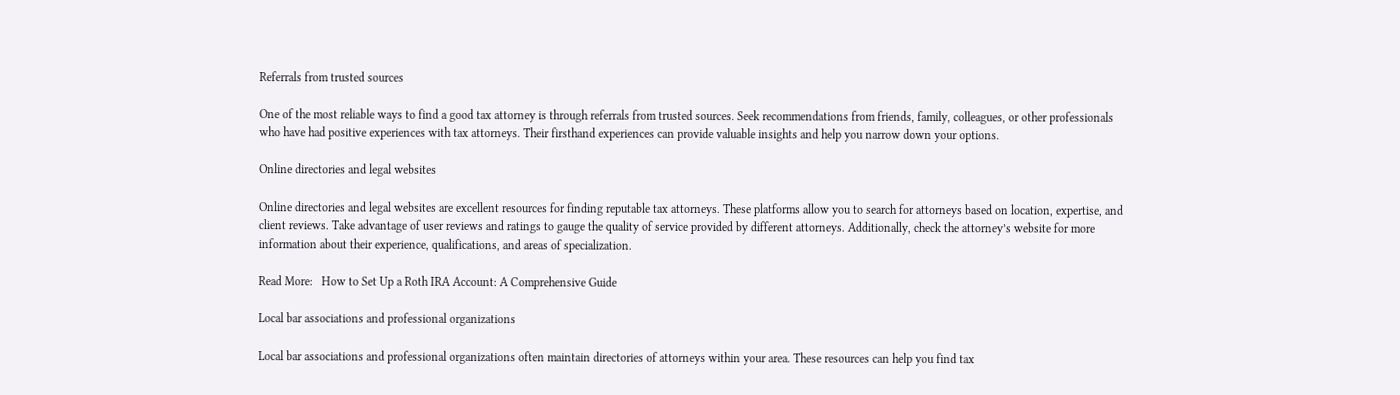Referrals from trusted sources

One of the most reliable ways to find a good tax attorney is through referrals from trusted sources. Seek recommendations from friends, family, colleagues, or other professionals who have had positive experiences with tax attorneys. Their firsthand experiences can provide valuable insights and help you narrow down your options.

Online directories and legal websites

Online directories and legal websites are excellent resources for finding reputable tax attorneys. These platforms allow you to search for attorneys based on location, expertise, and client reviews. Take advantage of user reviews and ratings to gauge the quality of service provided by different attorneys. Additionally, check the attorney’s website for more information about their experience, qualifications, and areas of specialization.

Read More:   How to Set Up a Roth IRA Account: A Comprehensive Guide

Local bar associations and professional organizations

Local bar associations and professional organizations often maintain directories of attorneys within your area. These resources can help you find tax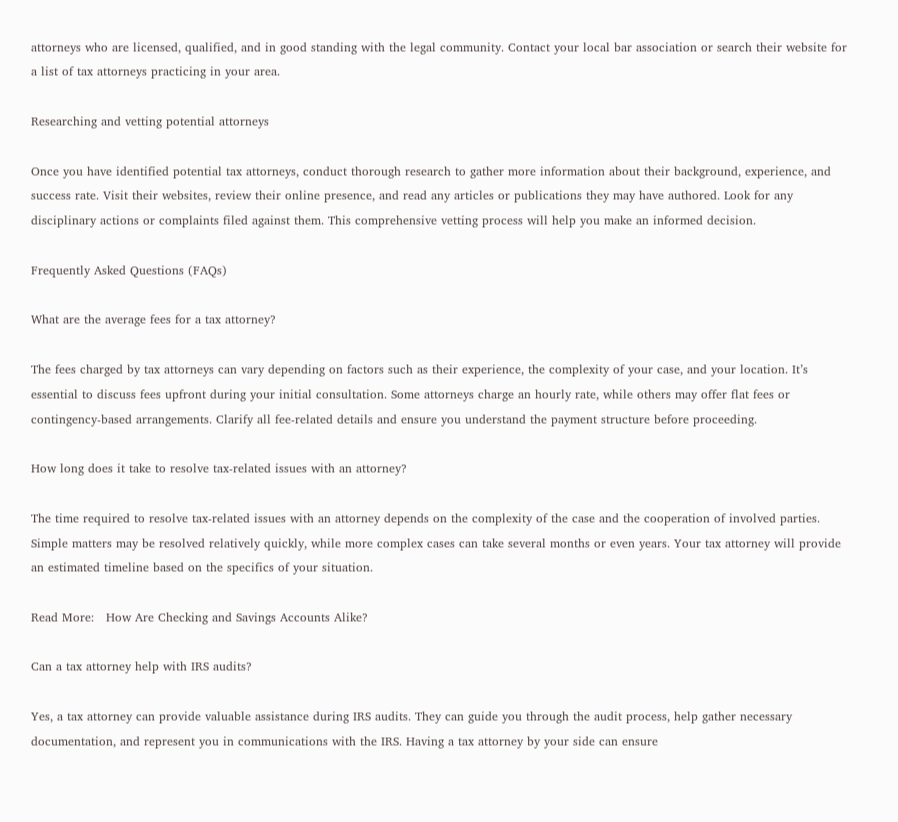attorneys who are licensed, qualified, and in good standing with the legal community. Contact your local bar association or search their website for a list of tax attorneys practicing in your area.

Researching and vetting potential attorneys

Once you have identified potential tax attorneys, conduct thorough research to gather more information about their background, experience, and success rate. Visit their websites, review their online presence, and read any articles or publications they may have authored. Look for any disciplinary actions or complaints filed against them. This comprehensive vetting process will help you make an informed decision.

Frequently Asked Questions (FAQs)

What are the average fees for a tax attorney?

The fees charged by tax attorneys can vary depending on factors such as their experience, the complexity of your case, and your location. It’s essential to discuss fees upfront during your initial consultation. Some attorneys charge an hourly rate, while others may offer flat fees or contingency-based arrangements. Clarify all fee-related details and ensure you understand the payment structure before proceeding.

How long does it take to resolve tax-related issues with an attorney?

The time required to resolve tax-related issues with an attorney depends on the complexity of the case and the cooperation of involved parties. Simple matters may be resolved relatively quickly, while more complex cases can take several months or even years. Your tax attorney will provide an estimated timeline based on the specifics of your situation.

Read More:   How Are Checking and Savings Accounts Alike?

Can a tax attorney help with IRS audits?

Yes, a tax attorney can provide valuable assistance during IRS audits. They can guide you through the audit process, help gather necessary documentation, and represent you in communications with the IRS. Having a tax attorney by your side can ensure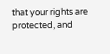that your rights are protected, and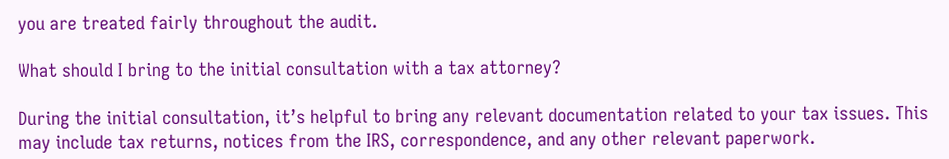you are treated fairly throughout the audit.

What should I bring to the initial consultation with a tax attorney?

During the initial consultation, it’s helpful to bring any relevant documentation related to your tax issues. This may include tax returns, notices from the IRS, correspondence, and any other relevant paperwork.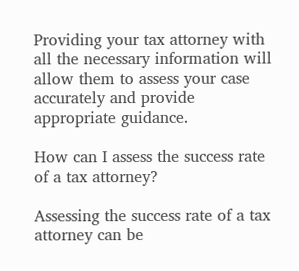Providing your tax attorney with all the necessary information will allow them to assess your case accurately and provide appropriate guidance.

How can I assess the success rate of a tax attorney?

Assessing the success rate of a tax attorney can be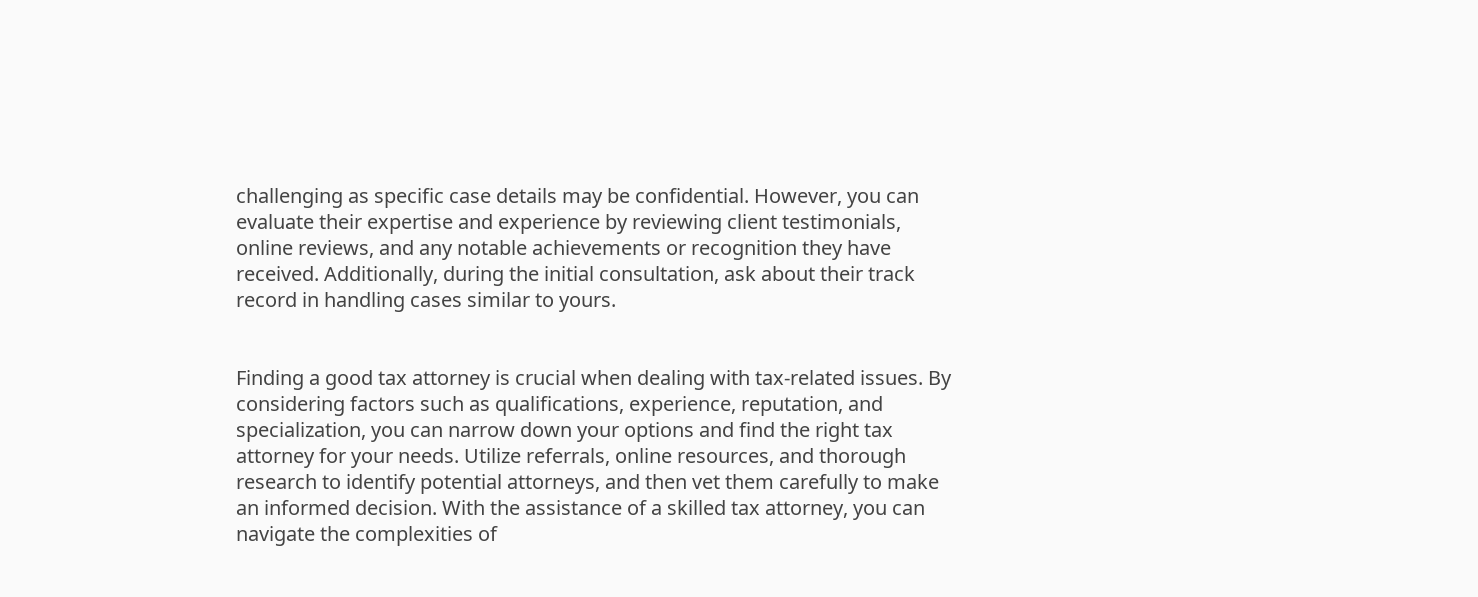challenging as specific case details may be confidential. However, you can evaluate their expertise and experience by reviewing client testimonials, online reviews, and any notable achievements or recognition they have received. Additionally, during the initial consultation, ask about their track record in handling cases similar to yours.


Finding a good tax attorney is crucial when dealing with tax-related issues. By considering factors such as qualifications, experience, reputation, and specialization, you can narrow down your options and find the right tax attorney for your needs. Utilize referrals, online resources, and thorough research to identify potential attorneys, and then vet them carefully to make an informed decision. With the assistance of a skilled tax attorney, you can navigate the complexities of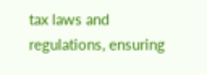tax laws and regulations, ensuring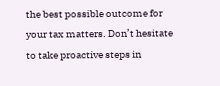the best possible outcome for your tax matters. Don’t hesitate to take proactive steps in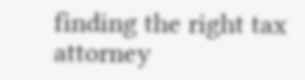finding the right tax attorney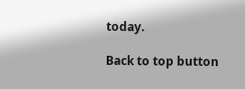today.

Back to top button